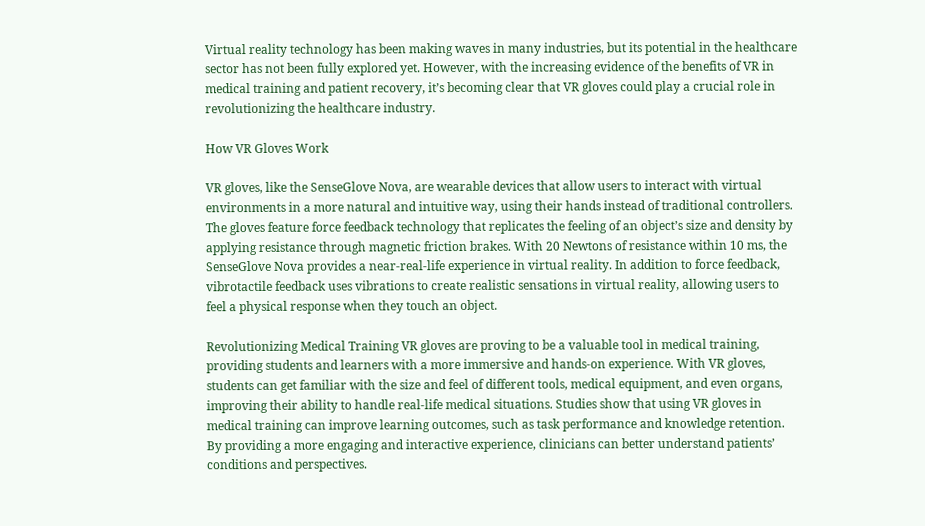Virtual reality technology has been making waves in many industries, but its potential in the healthcare sector has not been fully explored yet. However, with the increasing evidence of the benefits of VR in medical training and patient recovery, it’s becoming clear that VR gloves could play a crucial role in revolutionizing the healthcare industry.

How VR Gloves Work

VR gloves, like the SenseGlove Nova, are wearable devices that allow users to interact with virtual environments in a more natural and intuitive way, using their hands instead of traditional controllers. The gloves feature force feedback technology that replicates the feeling of an object’s size and density by applying resistance through magnetic friction brakes. With 20 Newtons of resistance within 10 ms, the SenseGlove Nova provides a near-real-life experience in virtual reality. In addition to force feedback, vibrotactile feedback uses vibrations to create realistic sensations in virtual reality, allowing users to feel a physical response when they touch an object.

Revolutionizing Medical Training VR gloves are proving to be a valuable tool in medical training, providing students and learners with a more immersive and hands-on experience. With VR gloves, students can get familiar with the size and feel of different tools, medical equipment, and even organs, improving their ability to handle real-life medical situations. Studies show that using VR gloves in medical training can improve learning outcomes, such as task performance and knowledge retention. By providing a more engaging and interactive experience, clinicians can better understand patients’ conditions and perspectives.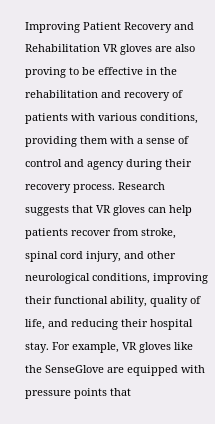Improving Patient Recovery and Rehabilitation VR gloves are also proving to be effective in the rehabilitation and recovery of patients with various conditions, providing them with a sense of control and agency during their recovery process. Research suggests that VR gloves can help patients recover from stroke, spinal cord injury, and other neurological conditions, improving their functional ability, quality of life, and reducing their hospital stay. For example, VR gloves like the SenseGlove are equipped with pressure points that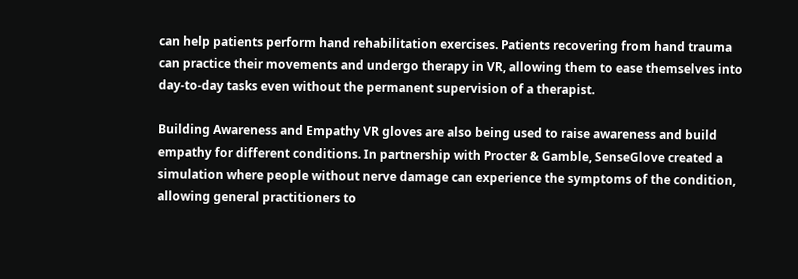can help patients perform hand rehabilitation exercises. Patients recovering from hand trauma can practice their movements and undergo therapy in VR, allowing them to ease themselves into day-to-day tasks even without the permanent supervision of a therapist.

Building Awareness and Empathy VR gloves are also being used to raise awareness and build empathy for different conditions. In partnership with Procter & Gamble, SenseGlove created a simulation where people without nerve damage can experience the symptoms of the condition, allowing general practitioners to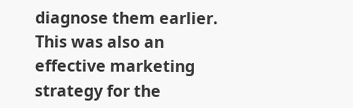diagnose them earlier. This was also an effective marketing strategy for the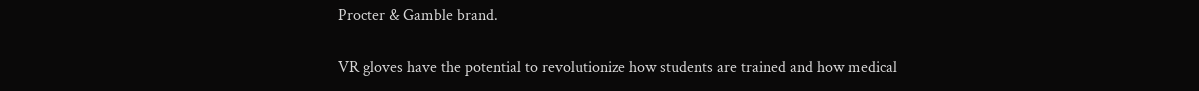Procter & Gamble brand.

VR gloves have the potential to revolutionize how students are trained and how medical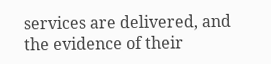services are delivered, and the evidence of their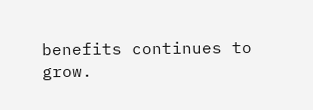benefits continues to grow.